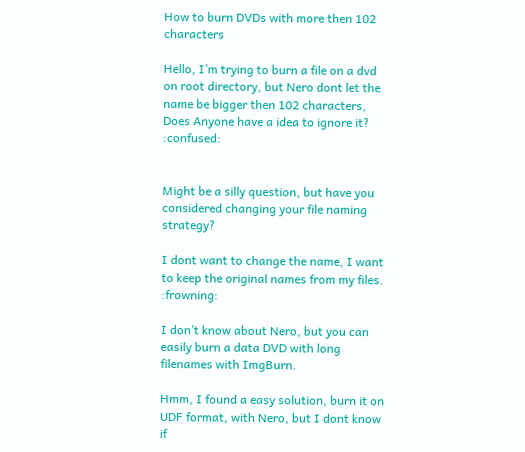How to burn DVDs with more then 102 characters

Hello, I’m trying to burn a file on a dvd on root directory, but Nero dont let the name be bigger then 102 characters, Does Anyone have a idea to ignore it? :confused:


Might be a silly question, but have you considered changing your file naming strategy?

I dont want to change the name, I want to keep the original names from my files. :frowning:

I don’t know about Nero, but you can easily burn a data DVD with long filenames with ImgBurn.

Hmm, I found a easy solution, burn it on UDF format, with Nero, but I dont know if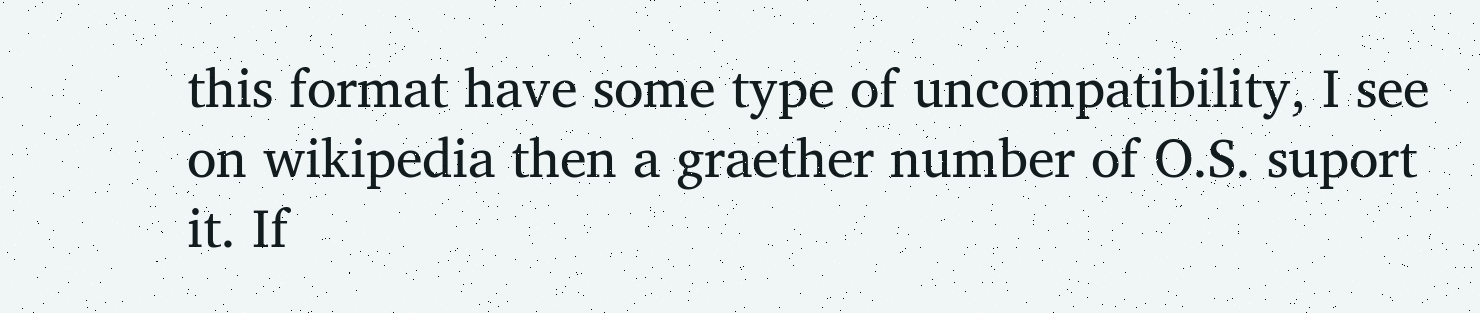this format have some type of uncompatibility, I see on wikipedia then a graether number of O.S. suport it. If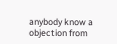anybody know a objection from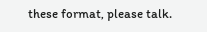these format, please talk.